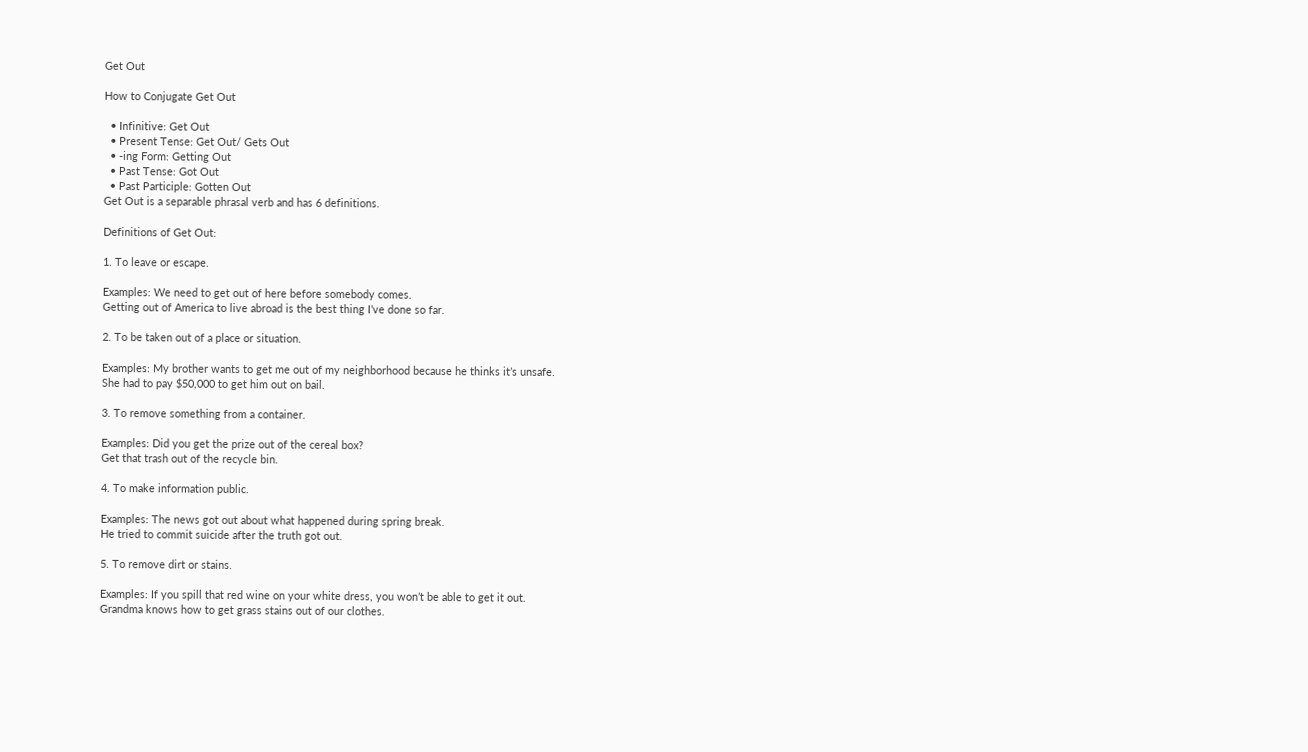Get Out

How to Conjugate Get Out

  • Infinitive: Get Out
  • Present Tense: Get Out/ Gets Out
  • -ing Form: Getting Out
  • Past Tense: Got Out
  • Past Participle: Gotten Out
Get Out is a separable phrasal verb and has 6 definitions.

Definitions of Get Out:

1. To leave or escape.

Examples: We need to get out of here before somebody comes.
Getting out of America to live abroad is the best thing I’ve done so far.

2. To be taken out of a place or situation.

Examples: My brother wants to get me out of my neighborhood because he thinks it’s unsafe.
She had to pay $50,000 to get him out on bail.

3. To remove something from a container.

Examples: Did you get the prize out of the cereal box?
Get that trash out of the recycle bin.

4. To make information public.

Examples: The news got out about what happened during spring break.
He tried to commit suicide after the truth got out.

5. To remove dirt or stains.

Examples: If you spill that red wine on your white dress, you won’t be able to get it out.
Grandma knows how to get grass stains out of our clothes.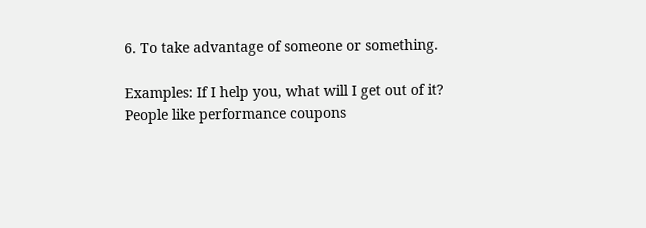6. To take advantage of someone or something.

Examples: If I help you, what will I get out of it?
People like performance coupons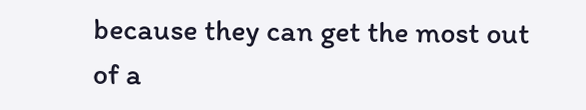because they can get the most out of a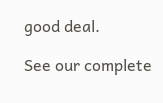good deal.

See our complete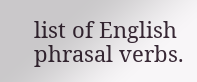list of English phrasal verbs.